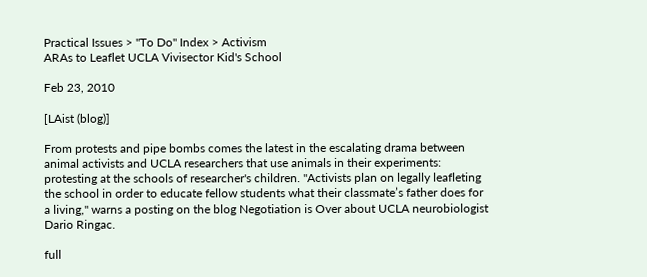Practical Issues > "To Do" Index > Activism
ARAs to Leaflet UCLA Vivisector Kid's School

Feb 23, 2010

[LAist (blog)]

From protests and pipe bombs comes the latest in the escalating drama between animal activists and UCLA researchers that use animals in their experiments: protesting at the schools of researcher's children. "Activists plan on legally leafleting the school in order to educate fellow students what their classmate’s father does for a living," warns a posting on the blog Negotiation is Over about UCLA neurobiologist Dario Ringac.

full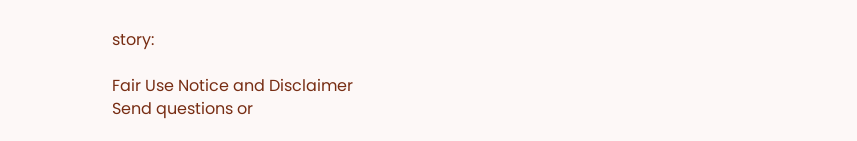story:

Fair Use Notice and Disclaimer
Send questions or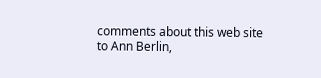comments about this web site to Ann Berlin,